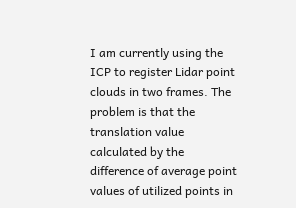I am currently using the ICP to register Lidar point clouds in two frames. The problem is that the translation value calculated by the difference of average point values of utilized points in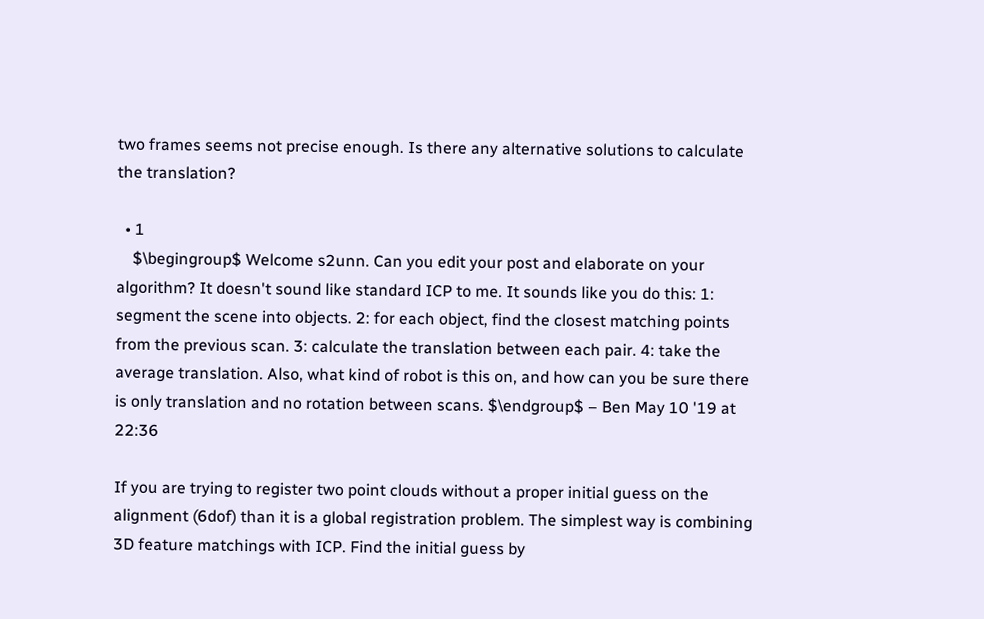two frames seems not precise enough. Is there any alternative solutions to calculate the translation?

  • 1
    $\begingroup$ Welcome s2unn. Can you edit your post and elaborate on your algorithm? It doesn't sound like standard ICP to me. It sounds like you do this: 1: segment the scene into objects. 2: for each object, find the closest matching points from the previous scan. 3: calculate the translation between each pair. 4: take the average translation. Also, what kind of robot is this on, and how can you be sure there is only translation and no rotation between scans. $\endgroup$ – Ben May 10 '19 at 22:36

If you are trying to register two point clouds without a proper initial guess on the alignment (6dof) than it is a global registration problem. The simplest way is combining 3D feature matchings with ICP. Find the initial guess by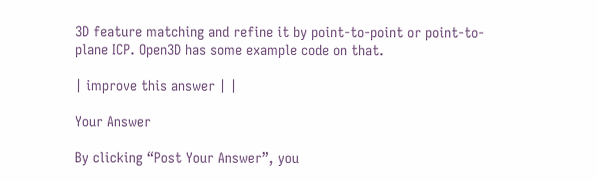3D feature matching and refine it by point-to-point or point-to-plane ICP. Open3D has some example code on that.

| improve this answer | |

Your Answer

By clicking “Post Your Answer”, you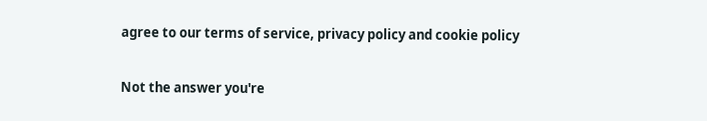agree to our terms of service, privacy policy and cookie policy

Not the answer you're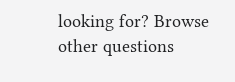looking for? Browse other questions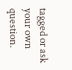tagged or ask your own question.